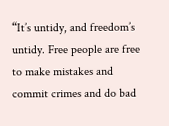“It’s untidy, and freedom’s untidy. Free people are free to make mistakes and commit crimes and do bad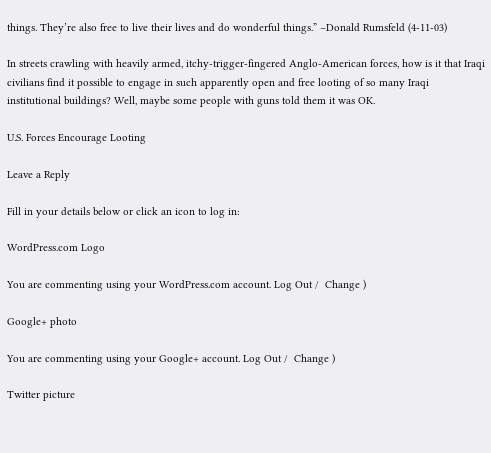things. They’re also free to live their lives and do wonderful things.” –Donald Rumsfeld (4-11-03)

In streets crawling with heavily armed, itchy-trigger-fingered Anglo-American forces, how is it that Iraqi civilians find it possible to engage in such apparently open and free looting of so many Iraqi institutional buildings? Well, maybe some people with guns told them it was OK.

U.S. Forces Encourage Looting

Leave a Reply

Fill in your details below or click an icon to log in:

WordPress.com Logo

You are commenting using your WordPress.com account. Log Out /  Change )

Google+ photo

You are commenting using your Google+ account. Log Out /  Change )

Twitter picture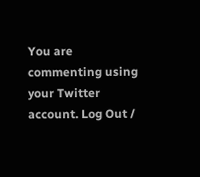You are commenting using your Twitter account. Log Out /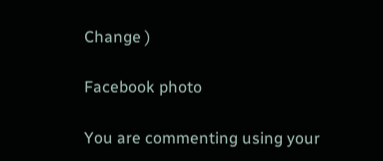Change )

Facebook photo

You are commenting using your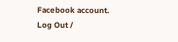Facebook account. Log Out /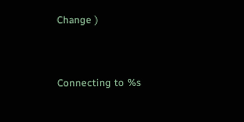Change )


Connecting to %s